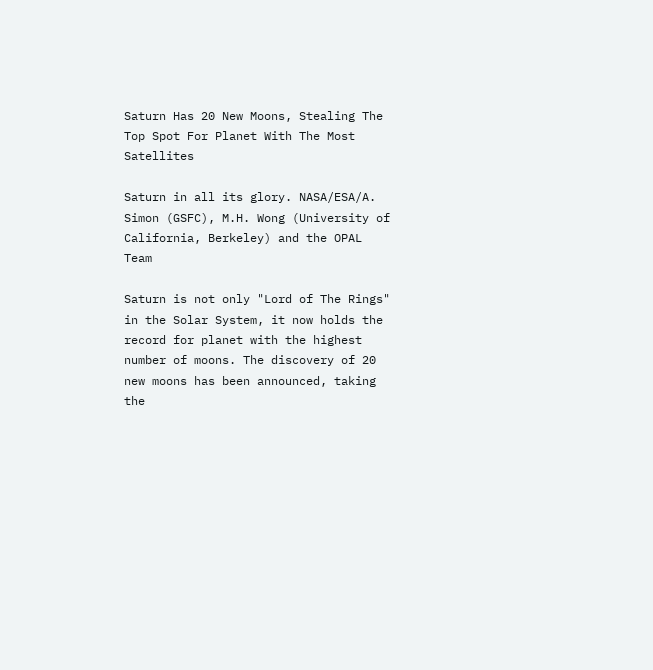Saturn Has 20 New Moons, Stealing The Top Spot For Planet With The Most Satellites

Saturn in all its glory. NASA/ESA/A. Simon (GSFC), M.H. Wong (University of California, Berkeley) and the OPAL Team

Saturn is not only "Lord of The Rings" in the Solar System, it now holds the record for planet with the highest number of moons. The discovery of 20 new moons has been announced, taking the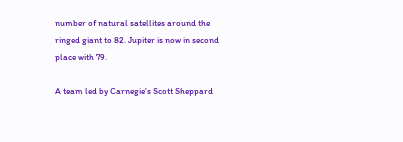number of natural satellites around the ringed giant to 82. Jupiter is now in second place with 79.

A team led by Carnegie's Scott Sheppard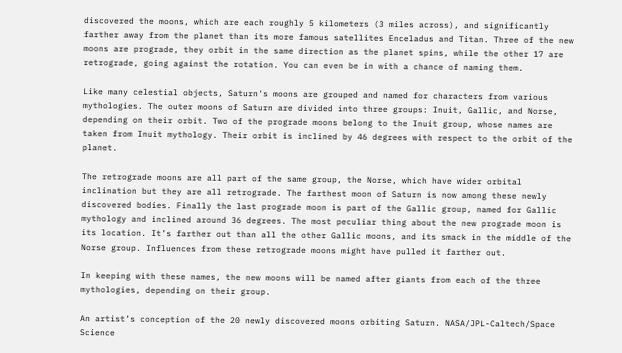discovered the moons, which are each roughly 5 kilometers (3 miles across), and significantly farther away from the planet than its more famous satellites Enceladus and Titan. Three of the new moons are prograde, they orbit in the same direction as the planet spins, while the other 17 are retrograde, going against the rotation. You can even be in with a chance of naming them.

Like many celestial objects, Saturn's moons are grouped and named for characters from various mythologies. The outer moons of Saturn are divided into three groups: Inuit, Gallic, and Norse, depending on their orbit. Two of the prograde moons belong to the Inuit group, whose names are taken from Inuit mythology. Their orbit is inclined by 46 degrees with respect to the orbit of the planet.

The retrograde moons are all part of the same group, the Norse, which have wider orbital inclination but they are all retrograde. The farthest moon of Saturn is now among these newly discovered bodies. Finally the last prograde moon is part of the Gallic group, named for Gallic mythology and inclined around 36 degrees. The most peculiar thing about the new prograde moon is its location. It’s farther out than all the other Gallic moons, and its smack in the middle of the Norse group. Influences from these retrograde moons might have pulled it farther out.

In keeping with these names, the new moons will be named after giants from each of the three mythologies, depending on their group.

An artist’s conception of the 20 newly discovered moons orbiting Saturn. NASA/JPL-Caltech/Space Science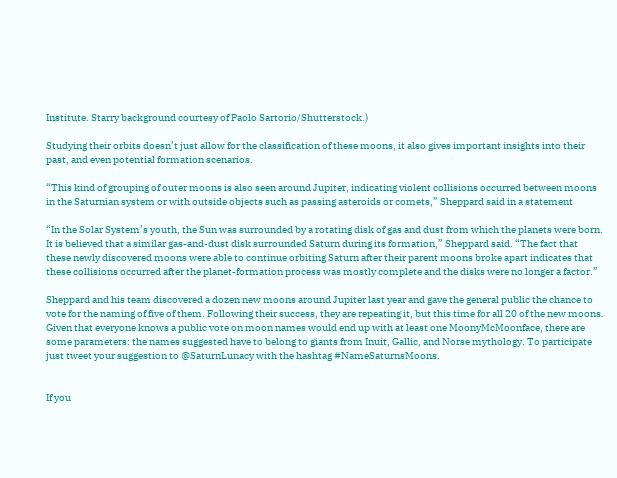Institute. Starry background courtesy of Paolo Sartorio/Shutterstock.)

Studying their orbits doesn’t just allow for the classification of these moons, it also gives important insights into their past, and even potential formation scenarios.

“This kind of grouping of outer moons is also seen around Jupiter, indicating violent collisions occurred between moons in the Saturnian system or with outside objects such as passing asteroids or comets,” Sheppard said in a statement

“In the Solar System’s youth, the Sun was surrounded by a rotating disk of gas and dust from which the planets were born. It is believed that a similar gas-and-dust disk surrounded Saturn during its formation,” Sheppard said. “The fact that these newly discovered moons were able to continue orbiting Saturn after their parent moons broke apart indicates that these collisions occurred after the planet-formation process was mostly complete and the disks were no longer a factor.”

Sheppard and his team discovered a dozen new moons around Jupiter last year and gave the general public the chance to vote for the naming of five of them. Following their success, they are repeating it, but this time for all 20 of the new moons. Given that everyone knows a public vote on moon names would end up with at least one MoonyMcMoonface, there are some parameters: the names suggested have to belong to giants from Inuit, Gallic, and Norse mythology. To participate just tweet your suggestion to @SaturnLunacy with the hashtag #NameSaturnsMoons.


If you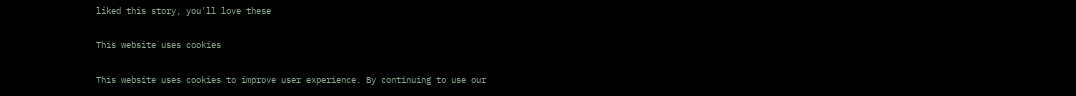liked this story, you'll love these

This website uses cookies

This website uses cookies to improve user experience. By continuing to use our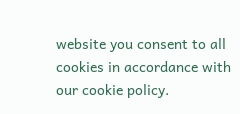website you consent to all cookies in accordance with our cookie policy.